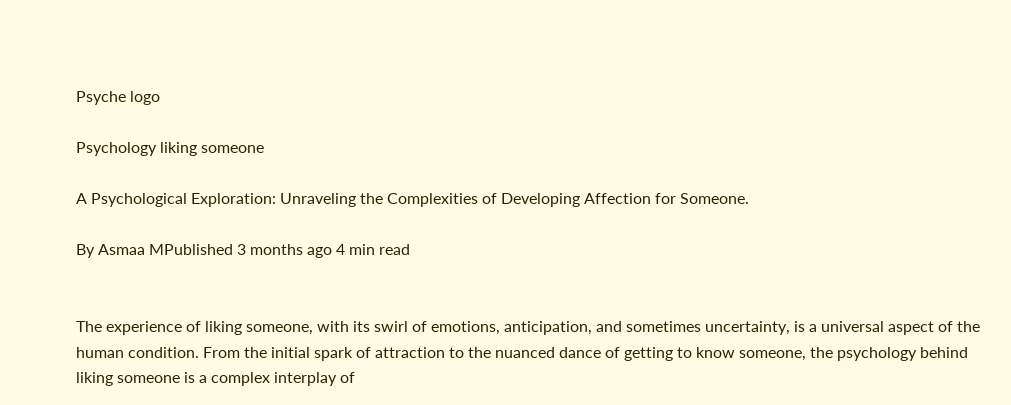Psyche logo

Psychology liking someone

A Psychological Exploration: Unraveling the Complexities of Developing Affection for Someone.

By Asmaa MPublished 3 months ago 4 min read


The experience of liking someone, with its swirl of emotions, anticipation, and sometimes uncertainty, is a universal aspect of the human condition. From the initial spark of attraction to the nuanced dance of getting to know someone, the psychology behind liking someone is a complex interplay of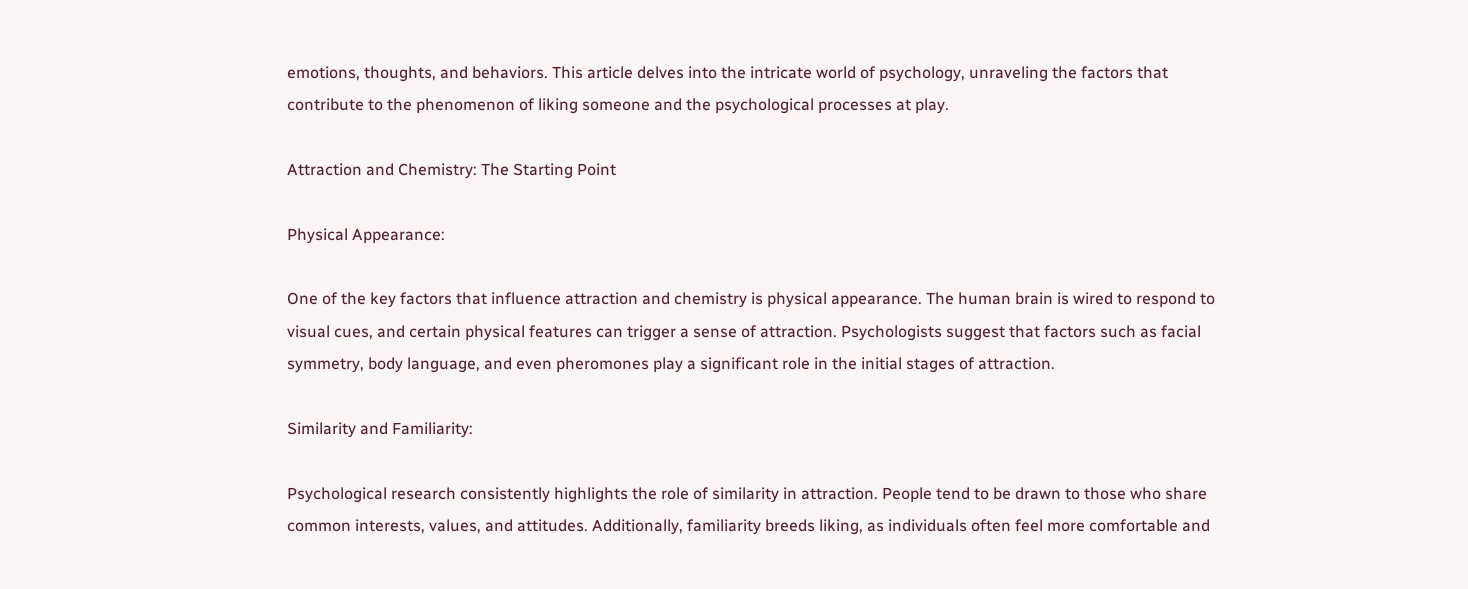emotions, thoughts, and behaviors. This article delves into the intricate world of psychology, unraveling the factors that contribute to the phenomenon of liking someone and the psychological processes at play.

Attraction and Chemistry: The Starting Point

Physical Appearance:

One of the key factors that influence attraction and chemistry is physical appearance. The human brain is wired to respond to visual cues, and certain physical features can trigger a sense of attraction. Psychologists suggest that factors such as facial symmetry, body language, and even pheromones play a significant role in the initial stages of attraction.

Similarity and Familiarity:

Psychological research consistently highlights the role of similarity in attraction. People tend to be drawn to those who share common interests, values, and attitudes. Additionally, familiarity breeds liking, as individuals often feel more comfortable and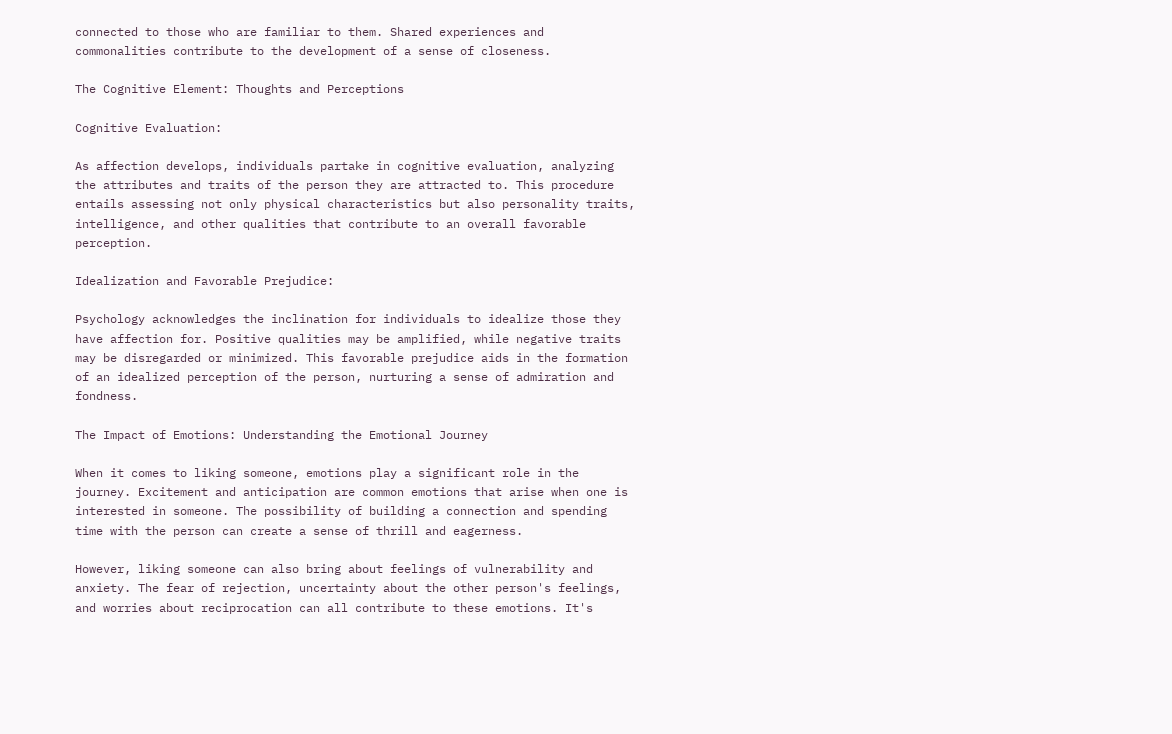connected to those who are familiar to them. Shared experiences and commonalities contribute to the development of a sense of closeness.

The Cognitive Element: Thoughts and Perceptions

Cognitive Evaluation:

As affection develops, individuals partake in cognitive evaluation, analyzing the attributes and traits of the person they are attracted to. This procedure entails assessing not only physical characteristics but also personality traits, intelligence, and other qualities that contribute to an overall favorable perception.

Idealization and Favorable Prejudice:

Psychology acknowledges the inclination for individuals to idealize those they have affection for. Positive qualities may be amplified, while negative traits may be disregarded or minimized. This favorable prejudice aids in the formation of an idealized perception of the person, nurturing a sense of admiration and fondness.

The Impact of Emotions: Understanding the Emotional Journey

When it comes to liking someone, emotions play a significant role in the journey. Excitement and anticipation are common emotions that arise when one is interested in someone. The possibility of building a connection and spending time with the person can create a sense of thrill and eagerness.

However, liking someone can also bring about feelings of vulnerability and anxiety. The fear of rejection, uncertainty about the other person's feelings, and worries about reciprocation can all contribute to these emotions. It's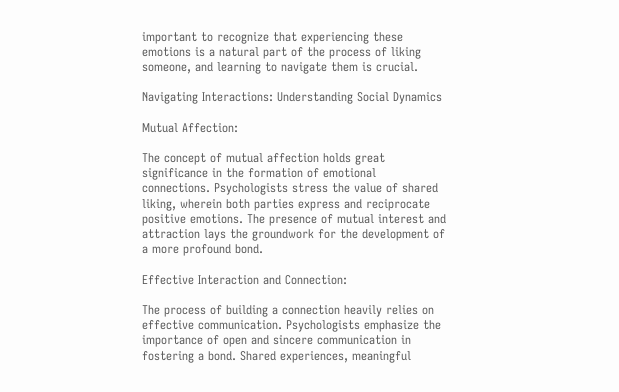important to recognize that experiencing these emotions is a natural part of the process of liking someone, and learning to navigate them is crucial.

Navigating Interactions: Understanding Social Dynamics

Mutual Affection:

The concept of mutual affection holds great significance in the formation of emotional connections. Psychologists stress the value of shared liking, wherein both parties express and reciprocate positive emotions. The presence of mutual interest and attraction lays the groundwork for the development of a more profound bond.

Effective Interaction and Connection:

The process of building a connection heavily relies on effective communication. Psychologists emphasize the importance of open and sincere communication in fostering a bond. Shared experiences, meaningful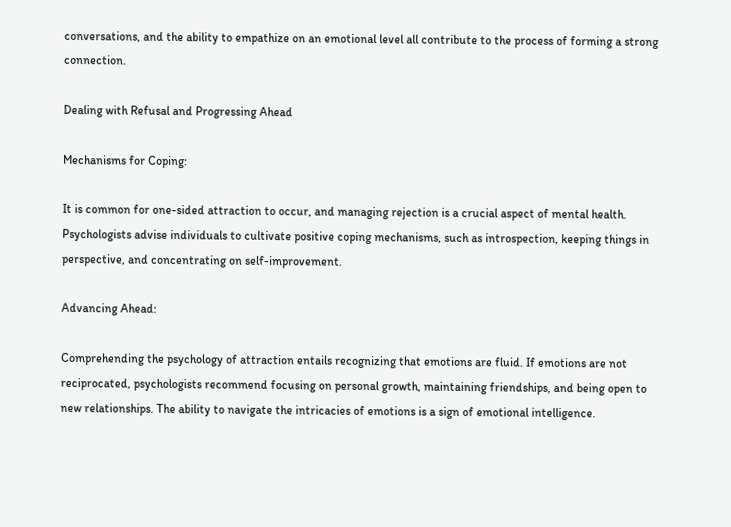conversations, and the ability to empathize on an emotional level all contribute to the process of forming a strong connection.

Dealing with Refusal and Progressing Ahead

Mechanisms for Coping:

It is common for one-sided attraction to occur, and managing rejection is a crucial aspect of mental health. Psychologists advise individuals to cultivate positive coping mechanisms, such as introspection, keeping things in perspective, and concentrating on self-improvement.

Advancing Ahead:

Comprehending the psychology of attraction entails recognizing that emotions are fluid. If emotions are not reciprocated, psychologists recommend focusing on personal growth, maintaining friendships, and being open to new relationships. The ability to navigate the intricacies of emotions is a sign of emotional intelligence.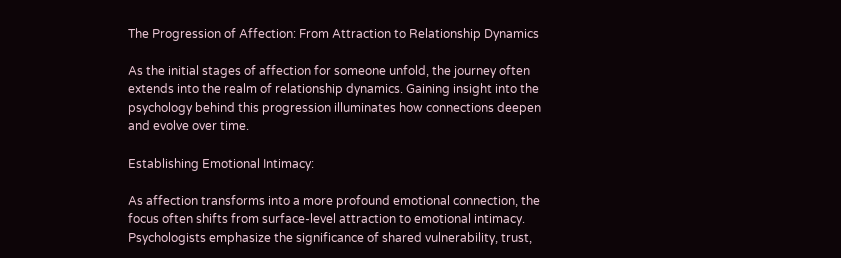The Progression of Affection: From Attraction to Relationship Dynamics

As the initial stages of affection for someone unfold, the journey often extends into the realm of relationship dynamics. Gaining insight into the psychology behind this progression illuminates how connections deepen and evolve over time.

Establishing Emotional Intimacy:

As affection transforms into a more profound emotional connection, the focus often shifts from surface-level attraction to emotional intimacy. Psychologists emphasize the significance of shared vulnerability, trust,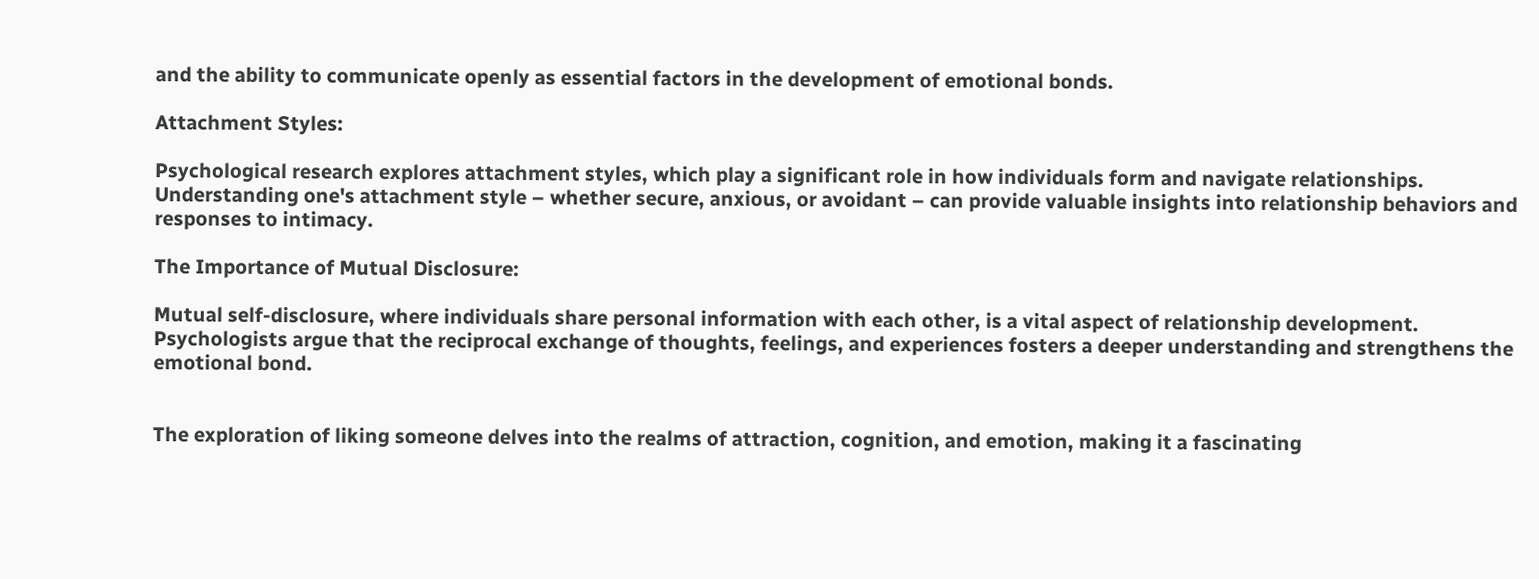and the ability to communicate openly as essential factors in the development of emotional bonds.

Attachment Styles:

Psychological research explores attachment styles, which play a significant role in how individuals form and navigate relationships. Understanding one's attachment style – whether secure, anxious, or avoidant – can provide valuable insights into relationship behaviors and responses to intimacy.

The Importance of Mutual Disclosure:

Mutual self-disclosure, where individuals share personal information with each other, is a vital aspect of relationship development. Psychologists argue that the reciprocal exchange of thoughts, feelings, and experiences fosters a deeper understanding and strengthens the emotional bond.


The exploration of liking someone delves into the realms of attraction, cognition, and emotion, making it a fascinating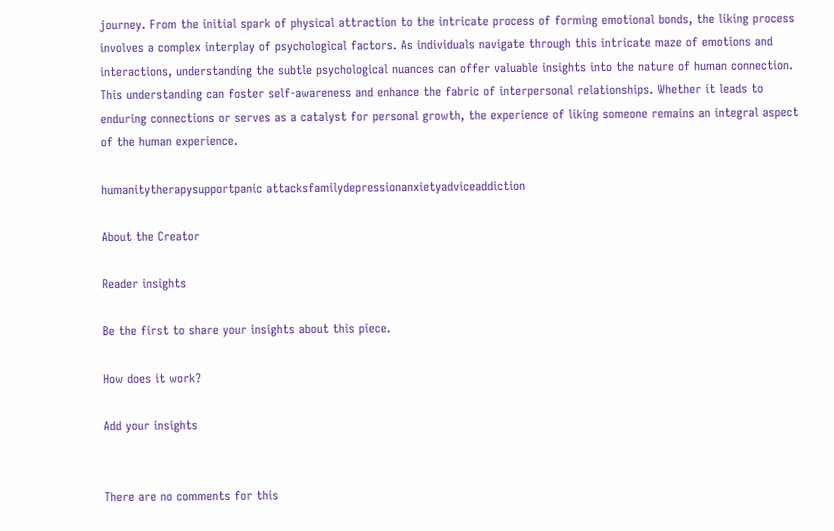journey. From the initial spark of physical attraction to the intricate process of forming emotional bonds, the liking process involves a complex interplay of psychological factors. As individuals navigate through this intricate maze of emotions and interactions, understanding the subtle psychological nuances can offer valuable insights into the nature of human connection. This understanding can foster self-awareness and enhance the fabric of interpersonal relationships. Whether it leads to enduring connections or serves as a catalyst for personal growth, the experience of liking someone remains an integral aspect of the human experience.

humanitytherapysupportpanic attacksfamilydepressionanxietyadviceaddiction

About the Creator

Reader insights

Be the first to share your insights about this piece.

How does it work?

Add your insights


There are no comments for this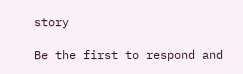story

Be the first to respond and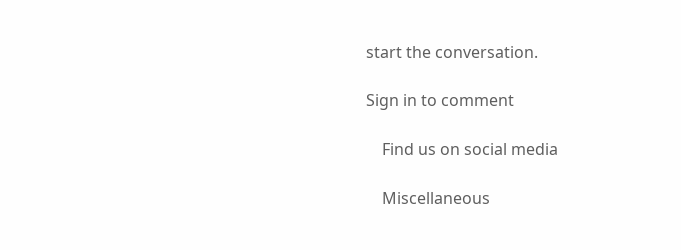start the conversation.

Sign in to comment

    Find us on social media

    Miscellaneous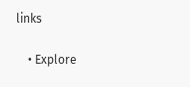links

    • Explore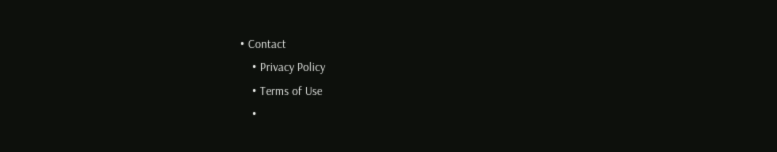• Contact
    • Privacy Policy
    • Terms of Use
    •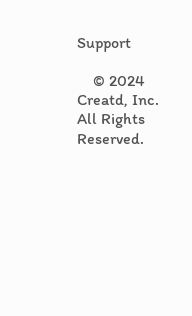Support

    © 2024 Creatd, Inc. All Rights Reserved.